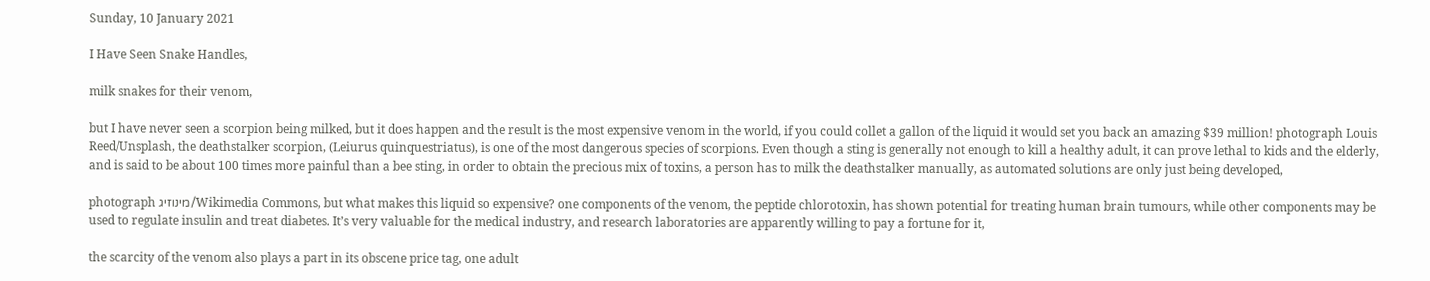Sunday, 10 January 2021

I Have Seen Snake Handles,

milk snakes for their venom,

but I have never seen a scorpion being milked, but it does happen and the result is the most expensive venom in the world, if you could collet a gallon of the liquid it would set you back an amazing $39 million! photograph Louis Reed/Unsplash, the deathstalker scorpion, (Leiurus quinquestriatus), is one of the most dangerous species of scorpions. Even though a sting is generally not enough to kill a healthy adult, it can prove lethal to kids and the elderly, and is said to be about 100 times more painful than a bee sting, in order to obtain the precious mix of toxins, a person has to milk the deathstalker manually, as automated solutions are only just being developed,

photograph מינוזיג/Wikimedia Commons, but what makes this liquid so expensive? one components of the venom, the peptide chlorotoxin, has shown potential for treating human brain tumours, while other components may be used to regulate insulin and treat diabetes. It’s very valuable for the medical industry, and research laboratories are apparently willing to pay a fortune for it,

the scarcity of the venom also plays a part in its obscene price tag, one adult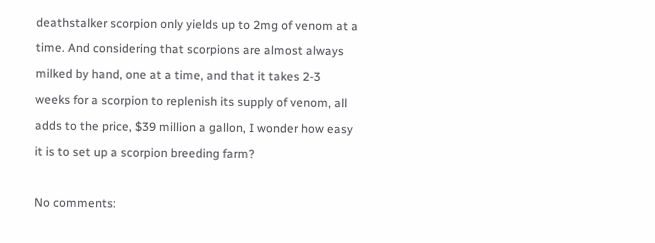deathstalker scorpion only yields up to 2mg of venom at a time. And considering that scorpions are almost always milked by hand, one at a time, and that it takes 2-3 weeks for a scorpion to replenish its supply of venom, all adds to the price, $39 million a gallon, I wonder how easy it is to set up a scorpion breeding farm?

No comments: